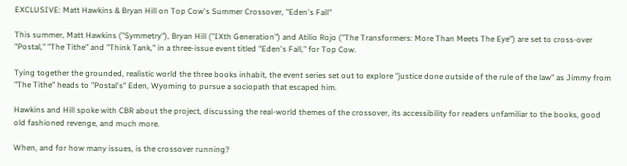EXCLUSIVE: Matt Hawkins & Bryan Hill on Top Cow's Summer Crossover, "Eden's Fall"

This summer, Matt Hawkins ("Symmetry"), Bryan Hill ("IXth Generation") and Atilio Rojo ("The Transformers: More Than Meets The Eye") are set to cross-over "Postal," "The Tithe" and "Think Tank," in a three-issue event titled "Eden's Fall," for Top Cow.

Tying together the grounded, realistic world the three books inhabit, the event series set out to explore "justice done outside of the rule of the law" as Jimmy from "The Tithe" heads to "Postal's" Eden, Wyoming to pursue a sociopath that escaped him.

Hawkins and Hill spoke with CBR about the project, discussing the real-world themes of the crossover, its accessibility for readers unfamiliar to the books, good old fashioned revenge, and much more.

When, and for how many issues, is the crossover running?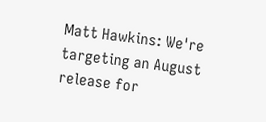Matt Hawkins: We're targeting an August release for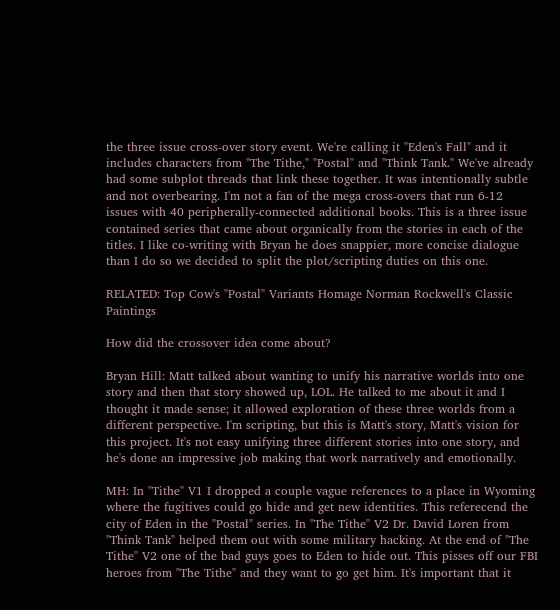the three issue cross-over story event. We're calling it "Eden's Fall" and it includes characters from "The Tithe," "Postal" and "Think Tank." We've already had some subplot threads that link these together. It was intentionally subtle and not overbearing. I'm not a fan of the mega cross-overs that run 6-12 issues with 40 peripherally-connected additional books. This is a three issue contained series that came about organically from the stories in each of the titles. I like co-writing with Bryan he does snappier, more concise dialogue than I do so we decided to split the plot/scripting duties on this one.

RELATED: Top Cow's "Postal" Variants Homage Norman Rockwell's Classic Paintings

How did the crossover idea come about?

Bryan Hill: Matt talked about wanting to unify his narrative worlds into one story and then that story showed up, LOL. He talked to me about it and I thought it made sense; it allowed exploration of these three worlds from a different perspective. I'm scripting, but this is Matt's story, Matt's vision for this project. It's not easy unifying three different stories into one story, and he's done an impressive job making that work narratively and emotionally.

MH: In "Tithe" V1 I dropped a couple vague references to a place in Wyoming where the fugitives could go hide and get new identities. This referecend the city of Eden in the "Postal" series. In "The Tithe" V2 Dr. David Loren from "Think Tank" helped them out with some military hacking. At the end of "The Tithe" V2 one of the bad guys goes to Eden to hide out. This pisses off our FBI heroes from "The Tithe" and they want to go get him. It's important that it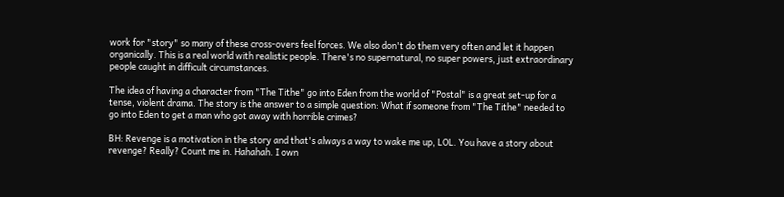work for "story" so many of these cross-overs feel forces. We also don't do them very often and let it happen organically. This is a real world with realistic people. There's no supernatural, no super powers, just extraordinary people caught in difficult circumstances.

The idea of having a character from "The Tithe" go into Eden from the world of "Postal" is a great set-up for a tense, violent drama. The story is the answer to a simple question: What if someone from "The Tithe" needed to go into Eden to get a man who got away with horrible crimes?

BH: Revenge is a motivation in the story and that's always a way to wake me up, LOL. You have a story about revenge? Really? Count me in. Hahahah. I own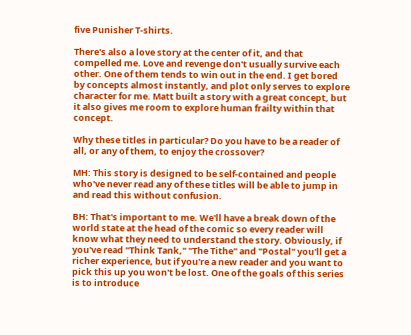five Punisher T-shirts.

There's also a love story at the center of it, and that compelled me. Love and revenge don't usually survive each other. One of them tends to win out in the end. I get bored by concepts almost instantly, and plot only serves to explore character for me. Matt built a story with a great concept, but it also gives me room to explore human frailty within that concept.

Why these titles in particular? Do you have to be a reader of all, or any of them, to enjoy the crossover?

MH: This story is designed to be self-contained and people who've never read any of these titles will be able to jump in and read this without confusion.

BH: That's important to me. We'll have a break down of the world state at the head of the comic so every reader will know what they need to understand the story. Obviously, if you've read "Think Tank," "The Tithe" and "Postal" you'll get a richer experience, but if you're a new reader and you want to pick this up you won't be lost. One of the goals of this series is to introduce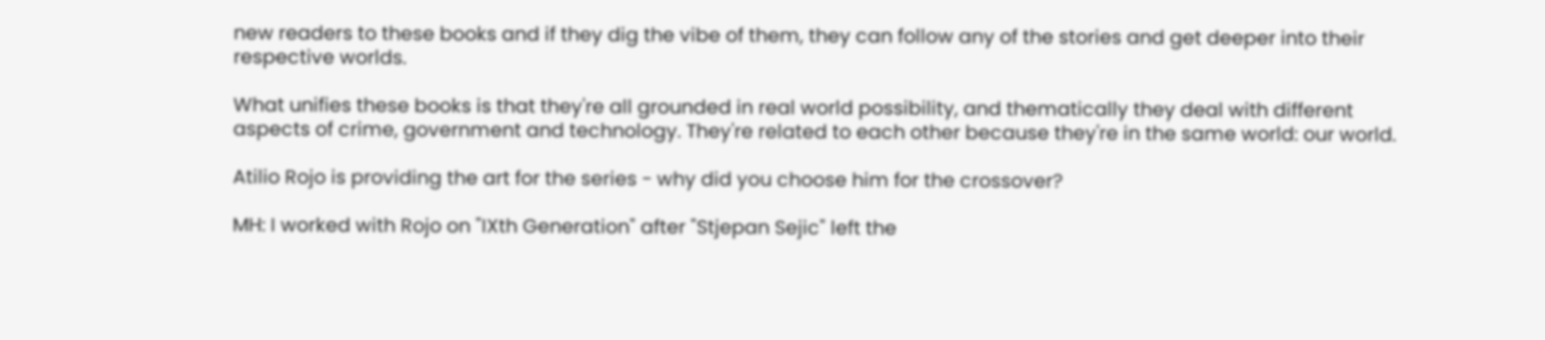new readers to these books and if they dig the vibe of them, they can follow any of the stories and get deeper into their respective worlds.

What unifies these books is that they're all grounded in real world possibility, and thematically they deal with different aspects of crime, government and technology. They're related to each other because they're in the same world: our world.

Atilio Rojo is providing the art for the series - why did you choose him for the crossover?

MH: I worked with Rojo on "IXth Generation" after "Stjepan Sejic" left the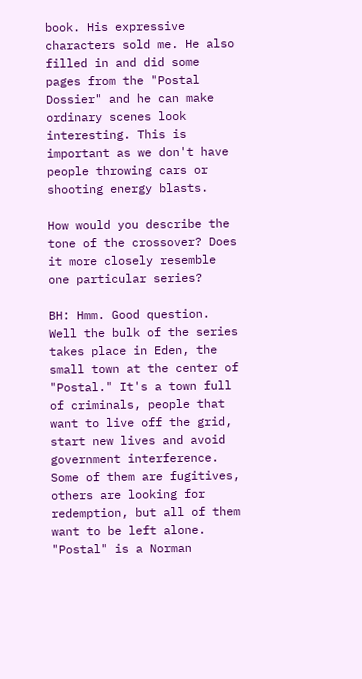book. His expressive characters sold me. He also filled in and did some pages from the "Postal Dossier" and he can make ordinary scenes look interesting. This is important as we don't have people throwing cars or shooting energy blasts.

How would you describe the tone of the crossover? Does it more closely resemble one particular series?

BH: Hmm. Good question. Well the bulk of the series takes place in Eden, the small town at the center of "Postal." It's a town full of criminals, people that want to live off the grid, start new lives and avoid government interference. Some of them are fugitives, others are looking for redemption, but all of them want to be left alone. "Postal" is a Norman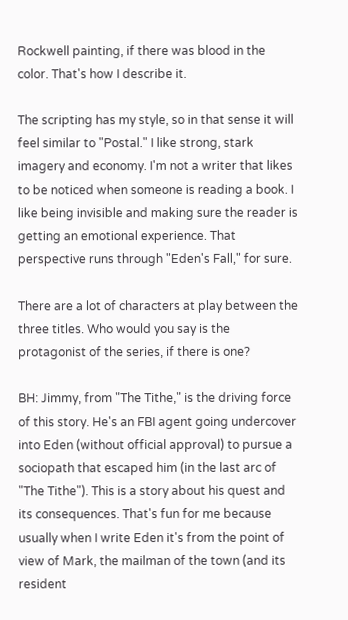Rockwell painting, if there was blood in the color. That's how I describe it.

The scripting has my style, so in that sense it will feel similar to "Postal." I like strong, stark imagery and economy. I'm not a writer that likes to be noticed when someone is reading a book. I like being invisible and making sure the reader is getting an emotional experience. That perspective runs through "Eden's Fall," for sure.

There are a lot of characters at play between the three titles. Who would you say is the protagonist of the series, if there is one?

BH: Jimmy, from "The Tithe," is the driving force of this story. He's an FBI agent going undercover into Eden (without official approval) to pursue a sociopath that escaped him (in the last arc of "The Tithe"). This is a story about his quest and its consequences. That's fun for me because usually when I write Eden it's from the point of view of Mark, the mailman of the town (and its resident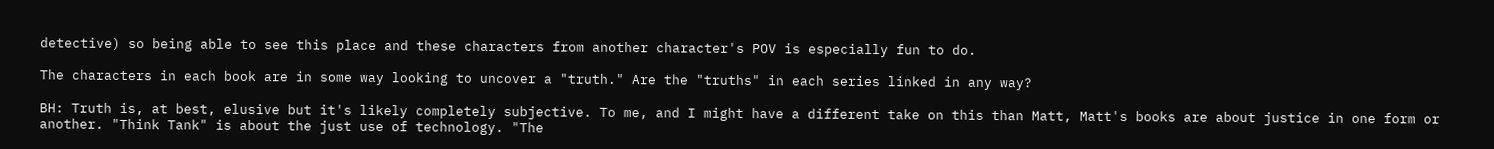detective) so being able to see this place and these characters from another character's POV is especially fun to do.

The characters in each book are in some way looking to uncover a "truth." Are the "truths" in each series linked in any way?

BH: Truth is, at best, elusive but it's likely completely subjective. To me, and I might have a different take on this than Matt, Matt's books are about justice in one form or another. "Think Tank" is about the just use of technology. "The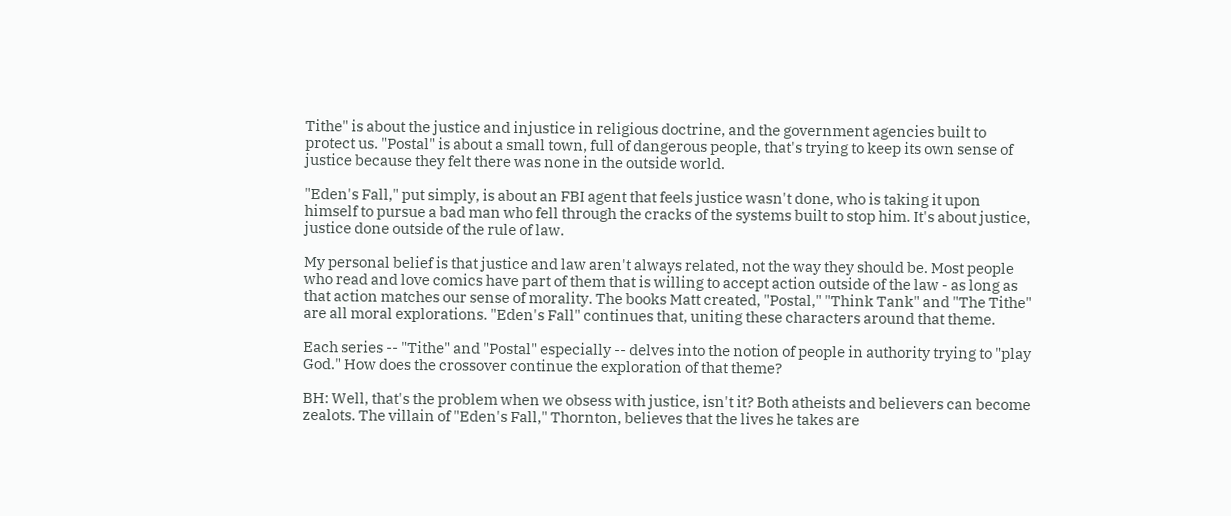Tithe" is about the justice and injustice in religious doctrine, and the government agencies built to protect us. "Postal" is about a small town, full of dangerous people, that's trying to keep its own sense of justice because they felt there was none in the outside world.

"Eden's Fall," put simply, is about an FBI agent that feels justice wasn't done, who is taking it upon himself to pursue a bad man who fell through the cracks of the systems built to stop him. It's about justice, justice done outside of the rule of law.

My personal belief is that justice and law aren't always related, not the way they should be. Most people who read and love comics have part of them that is willing to accept action outside of the law - as long as that action matches our sense of morality. The books Matt created, "Postal," "Think Tank" and "The Tithe" are all moral explorations. "Eden's Fall" continues that, uniting these characters around that theme.

Each series -- "Tithe" and "Postal" especially -- delves into the notion of people in authority trying to "play God." How does the crossover continue the exploration of that theme?

BH: Well, that's the problem when we obsess with justice, isn't it? Both atheists and believers can become zealots. The villain of "Eden's Fall," Thornton, believes that the lives he takes are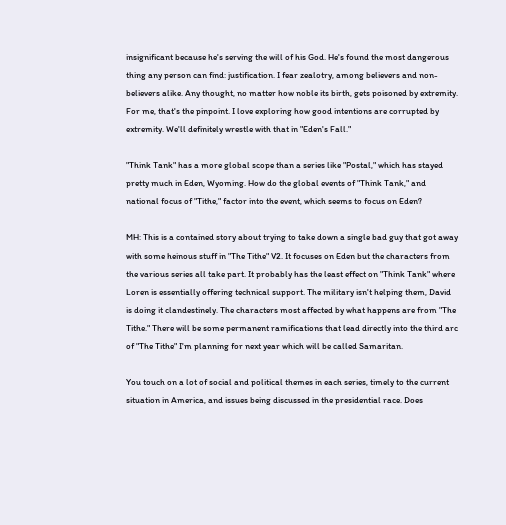insignificant because he's serving the will of his God. He's found the most dangerous thing any person can find: justification. I fear zealotry, among believers and non-believers alike. Any thought, no matter how noble its birth, gets poisoned by extremity. For me, that's the pinpoint. I love exploring how good intentions are corrupted by extremity. We'll definitely wrestle with that in "Eden's Fall."

"Think Tank" has a more global scope than a series like "Postal," which has stayed pretty much in Eden, Wyoming. How do the global events of "Think Tank," and national focus of "Tithe," factor into the event, which seems to focus on Eden?

MH: This is a contained story about trying to take down a single bad guy that got away with some heinous stuff in "The Tithe" V2. It focuses on Eden but the characters from the various series all take part. It probably has the least effect on "Think Tank" where Loren is essentially offering technical support. The military isn't helping them, David is doing it clandestinely. The characters most affected by what happens are from "The Tithe." There will be some permanent ramifications that lead directly into the third arc of "The Tithe" I'm planning for next year which will be called Samaritan.

You touch on a lot of social and political themes in each series, timely to the current situation in America, and issues being discussed in the presidential race. Does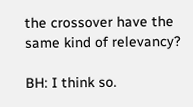the crossover have the same kind of relevancy?

BH: I think so.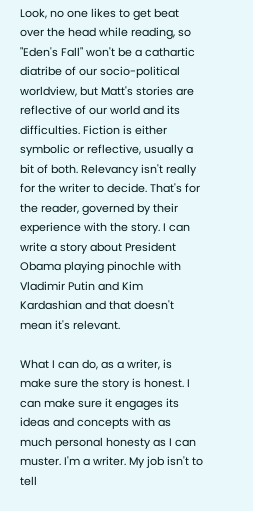Look, no one likes to get beat over the head while reading, so "Eden's Fall" won't be a cathartic diatribe of our socio-political worldview, but Matt's stories are reflective of our world and its difficulties. Fiction is either symbolic or reflective, usually a bit of both. Relevancy isn't really for the writer to decide. That's for the reader, governed by their experience with the story. I can write a story about President Obama playing pinochle with Vladimir Putin and Kim Kardashian and that doesn't mean it's relevant.

What I can do, as a writer, is make sure the story is honest. I can make sure it engages its ideas and concepts with as much personal honesty as I can muster. I'm a writer. My job isn't to tell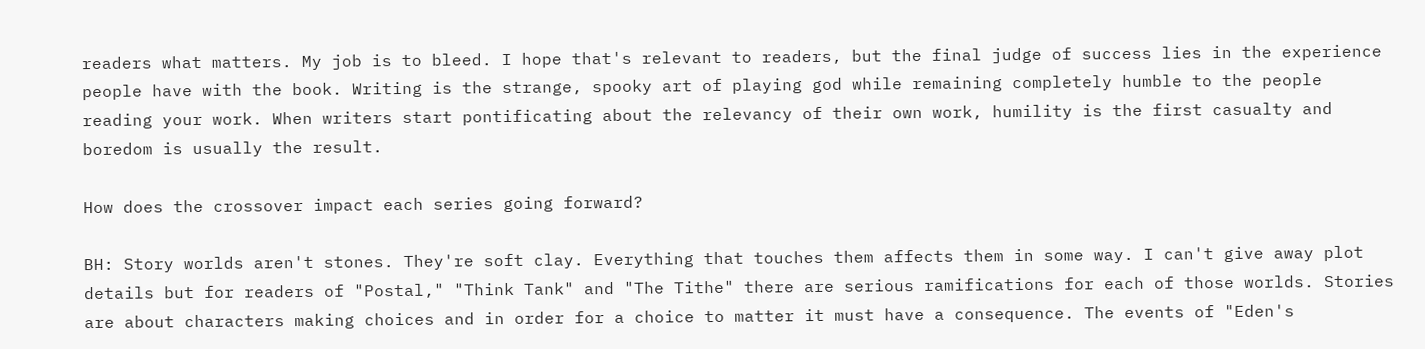readers what matters. My job is to bleed. I hope that's relevant to readers, but the final judge of success lies in the experience people have with the book. Writing is the strange, spooky art of playing god while remaining completely humble to the people reading your work. When writers start pontificating about the relevancy of their own work, humility is the first casualty and boredom is usually the result.

How does the crossover impact each series going forward?

BH: Story worlds aren't stones. They're soft clay. Everything that touches them affects them in some way. I can't give away plot details but for readers of "Postal," "Think Tank" and "The Tithe" there are serious ramifications for each of those worlds. Stories are about characters making choices and in order for a choice to matter it must have a consequence. The events of "Eden's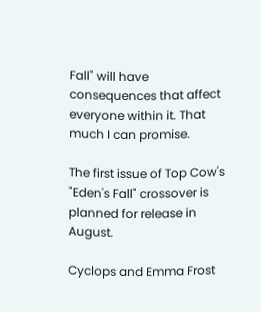Fall" will have consequences that affect everyone within it. That much I can promise.

The first issue of Top Cow's "Eden's Fall" crossover is planned for release in August.

Cyclops and Emma Frost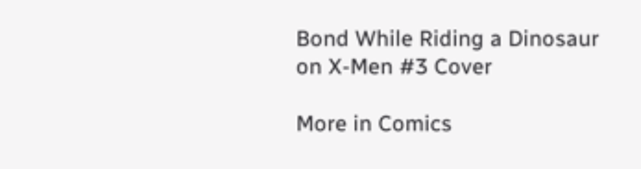Bond While Riding a Dinosaur on X-Men #3 Cover

More in Comics